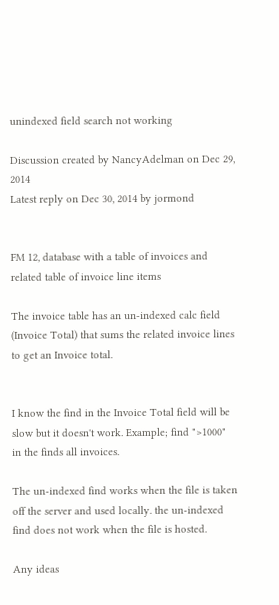unindexed field search not working

Discussion created by NancyAdelman on Dec 29, 2014
Latest reply on Dec 30, 2014 by jormond


FM 12, database with a table of invoices and related table of invoice line items

The invoice table has an un-indexed calc field (Invoice Total) that sums the related invoice lines to get an Invoice total.


I know the find in the Invoice Total field will be slow but it doesn't work. Example; find ">1000" in the finds all invoices.

The un-indexed find works when the file is taken off the server and used locally. the un-indexed find does not work when the file is hosted.

Any ideas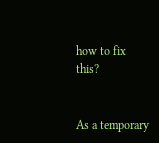how to fix this?


As a temporary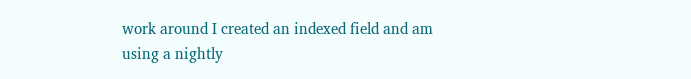work around I created an indexed field and am using a nightly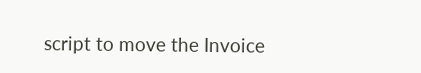script to move the Invoice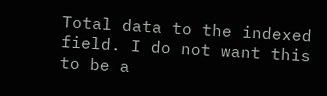Total data to the indexed field. I do not want this to be a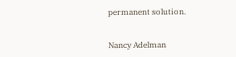permanent solution.


Nancy Adelman